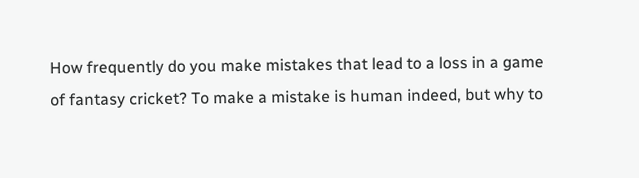How frequently do you make mistakes that lead to a loss in a game of fantasy cricket? To make a mistake is human indeed, but why to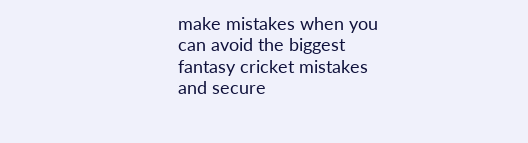make mistakes when you can avoid the biggest fantasy cricket mistakes and secure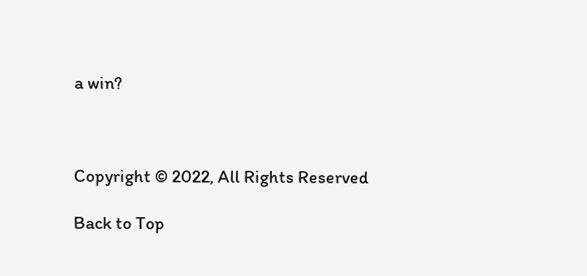a win?



Copyright © 2022, All Rights Reserved

Back to Top